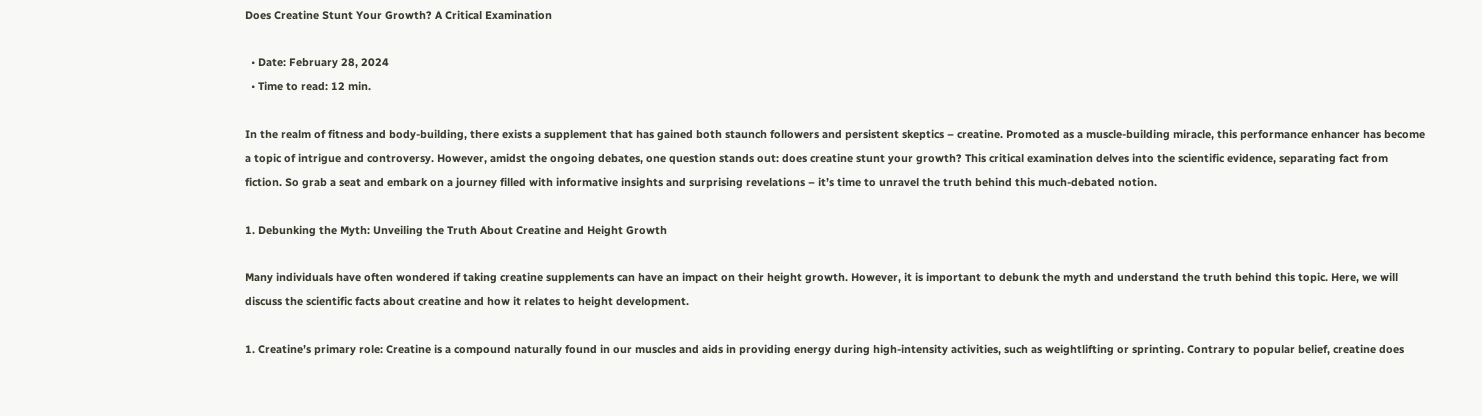Does Creatine Stunt Your Growth? A Critical Examination

  • Date: February 28, 2024
  • Time to read: 12 min.

In the realm of fitness and body-building, there exists a supplement that has gained both staunch followers and persistent skeptics – creatine. Promoted as a muscle-building miracle, this performance enhancer has become a topic of intrigue and controversy. However, amidst the ongoing debates, one question stands out: does creatine stunt your growth? This critical examination delves into the scientific evidence, separating fact from fiction. So grab a seat and embark on a journey filled with informative insights and surprising revelations – it’s time to unravel the truth behind this much-debated notion.

1. Debunking the Myth: Unveiling the Truth About Creatine and Height Growth

Many individuals have often wondered if taking creatine supplements can have an impact on their height growth. However, it is important to debunk the myth and understand the truth behind this topic. Here, we will discuss the scientific facts about creatine and how it relates to height development.

1. Creatine’s primary role: Creatine is a compound naturally found in our muscles and aids in providing energy during high-intensity activities, such as weightlifting or sprinting. Contrary to popular belief, creatine does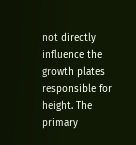not directly influence the growth plates responsible for height. The primary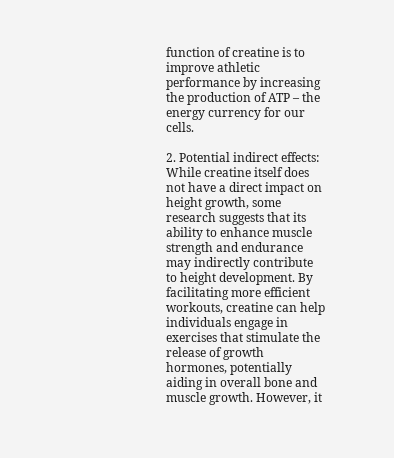function of creatine is to improve athletic performance by increasing the production of ATP – the energy currency for our cells.

2. Potential indirect effects: While creatine itself does not have a direct impact on height growth, some research suggests that its ability to enhance muscle strength and endurance may indirectly contribute to height development. By facilitating more efficient workouts, creatine can help individuals engage in exercises that stimulate the release of growth hormones, potentially aiding in overall bone and muscle growth. However, it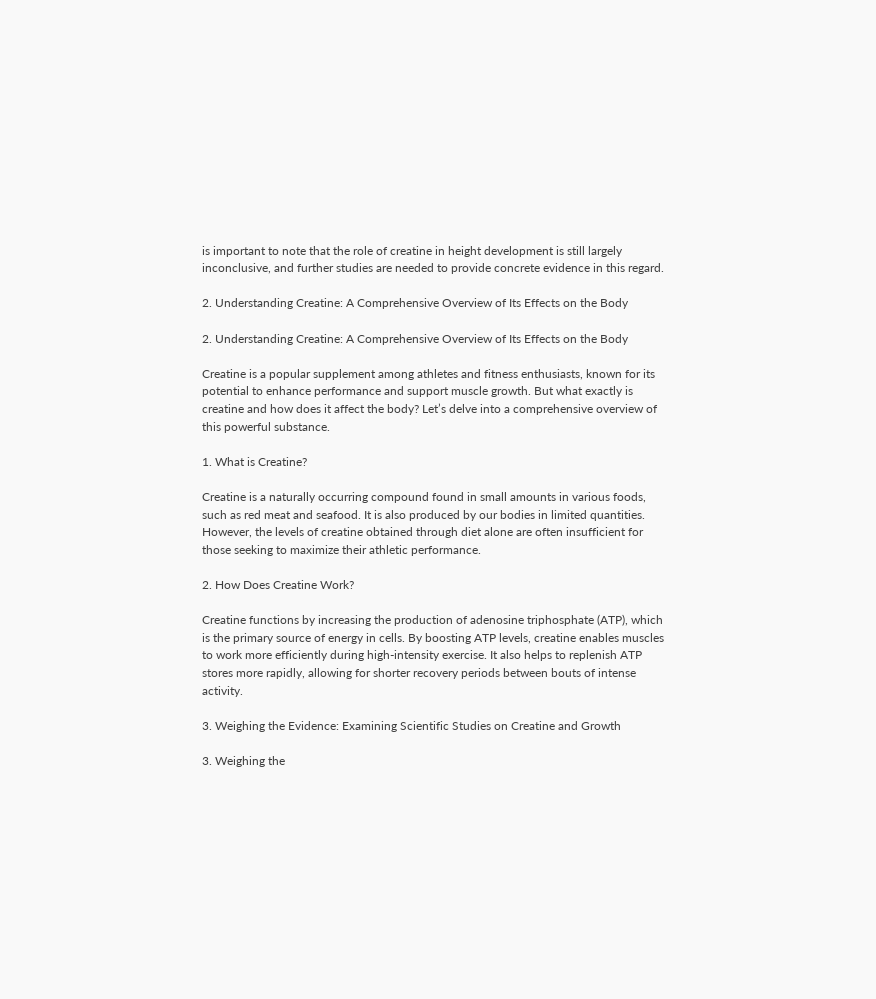is important to note that the role of creatine in height development is still largely inconclusive, and further studies are needed to provide concrete evidence in this regard.

2. Understanding Creatine: A Comprehensive Overview of Its Effects on the Body

2. Understanding Creatine: A Comprehensive Overview of Its Effects on the Body

Creatine is a popular supplement among athletes and fitness enthusiasts, known for its potential to enhance performance and support muscle growth. But what exactly is creatine and how does it affect the body? Let’s delve into a comprehensive overview of this powerful substance.

1. What is Creatine?

Creatine is a naturally occurring compound found in small amounts in various foods, such as red meat and seafood. It is also produced by our bodies in limited quantities. However, the levels of creatine obtained through diet alone are often insufficient for those seeking to maximize their athletic performance.

2. How Does Creatine Work?

Creatine functions by increasing the production of adenosine triphosphate (ATP), which is the primary source of energy in cells. By boosting ATP levels, creatine enables muscles to work more efficiently during high-intensity exercise. It also helps to replenish ATP stores more rapidly, allowing for shorter recovery periods between bouts of intense activity.

3. Weighing the Evidence: Examining Scientific Studies on Creatine and Growth

3. Weighing the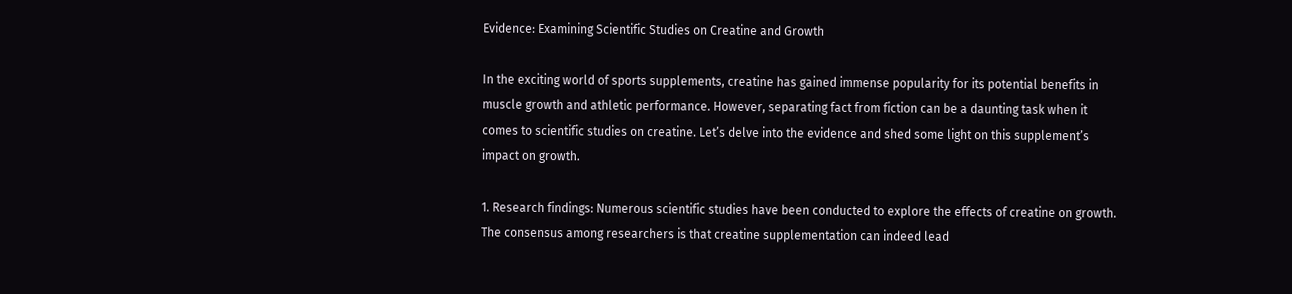Evidence: Examining Scientific Studies on Creatine and Growth

In the exciting world of sports supplements, creatine has gained immense popularity for its potential benefits in muscle growth and athletic performance. However, separating fact from fiction can be a daunting task when it comes to scientific studies on creatine. Let’s delve into the evidence and shed some light on this supplement’s impact on growth.

1. Research findings: Numerous scientific studies have been conducted to explore the effects of creatine on growth. The consensus among researchers is that creatine supplementation can indeed lead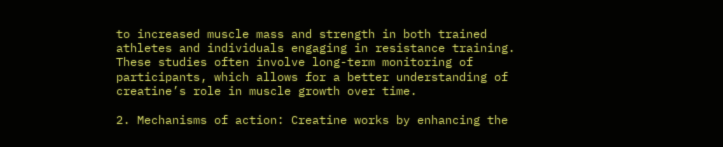to increased muscle mass and strength in both trained athletes and individuals engaging in resistance training. These studies often involve long-term monitoring of participants, which allows for a better understanding of creatine’s role in muscle growth over time.

2. Mechanisms of action: Creatine works by enhancing the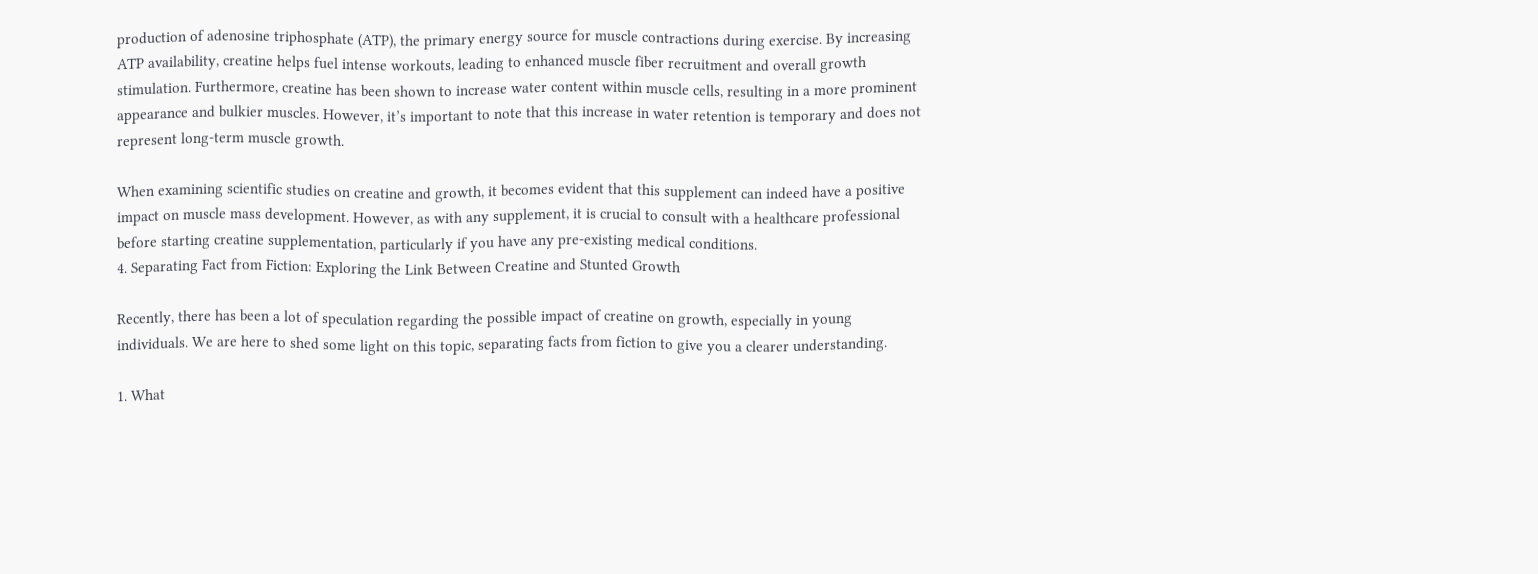production of adenosine triphosphate (ATP), the primary energy source for muscle contractions during exercise. By increasing ATP availability, creatine helps fuel intense workouts, leading to enhanced muscle fiber recruitment and overall growth stimulation. Furthermore, creatine has been shown to increase water content within muscle cells, resulting in a more prominent appearance and bulkier muscles. However, it’s important to note that this increase in water retention is temporary and does not represent long-term muscle growth.

When examining scientific studies on creatine and growth, it becomes evident that this supplement can indeed have a positive impact on muscle mass development. However, as with any supplement, it is crucial to consult with a healthcare professional before starting creatine supplementation, particularly if you have any pre-existing medical conditions.
4. Separating Fact from Fiction: Exploring the Link Between Creatine and Stunted Growth

Recently, there has been a lot of speculation regarding the possible impact of creatine on growth, especially in young individuals. We are here to shed some light on this topic, separating facts from fiction to give you a clearer understanding.

1. What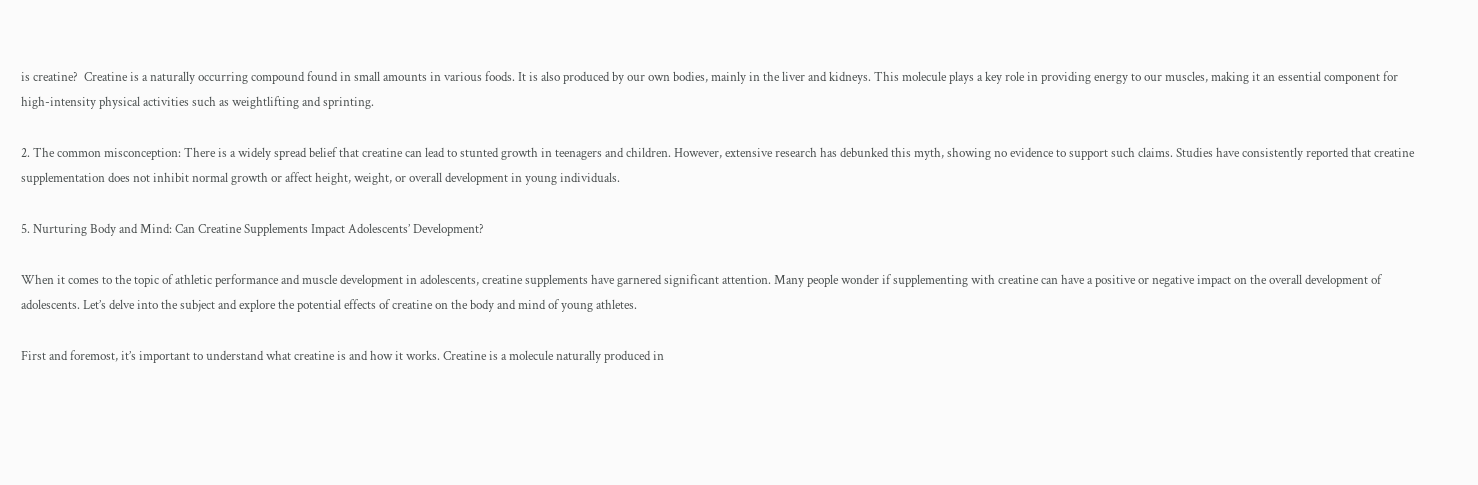is creatine?  Creatine is a naturally occurring compound found in small amounts in various foods. It is also produced by our own bodies, mainly in the liver and kidneys. This molecule plays a key role in providing energy to our muscles, making it an essential component for high-intensity physical activities such as weightlifting and sprinting.

2. The common misconception: There is a widely spread belief that creatine can lead to stunted growth in teenagers and children. However, extensive research has debunked this myth, showing no evidence to support such claims. Studies have consistently reported that creatine supplementation does not inhibit normal growth or affect height, weight, or overall development in young individuals.

5. Nurturing Body and Mind: Can Creatine Supplements Impact Adolescents’ Development?

When it comes to the topic of athletic performance and muscle development in adolescents, creatine supplements have garnered significant attention. Many people wonder if supplementing with creatine can have a positive or negative impact on the overall development of adolescents. Let’s delve into the subject and explore the potential effects of creatine on the body and mind of young athletes.

First and foremost, it’s important to understand what creatine is and how it works. Creatine is a molecule naturally produced in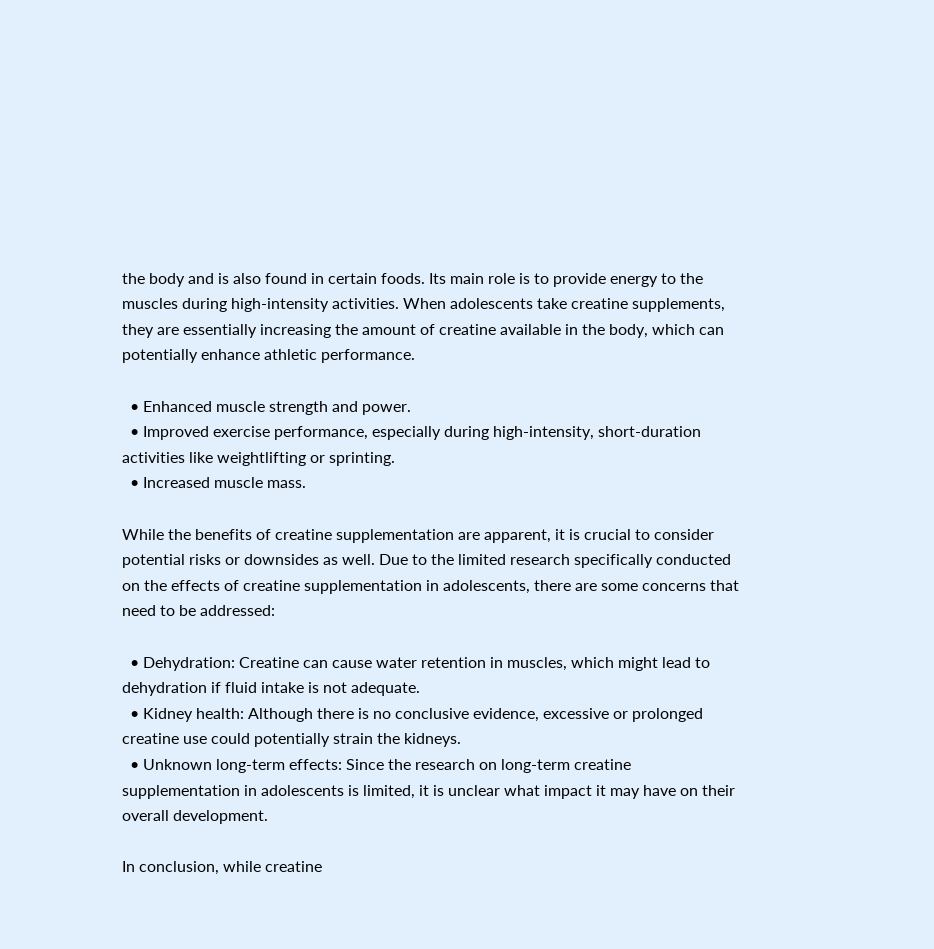the body and is also found in certain foods. Its main role is to provide energy to the muscles during high-intensity activities. When adolescents take creatine supplements, they are essentially increasing the amount of creatine available in the body, which can potentially enhance athletic performance.

  • Enhanced muscle strength and power.
  • Improved exercise performance, especially during high-intensity, short-duration activities like weightlifting or sprinting.
  • Increased muscle mass.

While the benefits of creatine supplementation are apparent, it is crucial to consider potential risks or downsides as well. Due to the limited research specifically conducted on the effects of creatine supplementation in adolescents, there are some concerns that need to be addressed:

  • Dehydration: Creatine can cause water retention in muscles, which might lead to dehydration if fluid intake is not adequate.
  • Kidney health: Although there is no conclusive evidence, excessive or prolonged creatine use could potentially strain the kidneys.
  • Unknown long-term effects: Since the research on long-term creatine supplementation in adolescents is limited, it is unclear what impact it may have on their overall development.

In conclusion, while creatine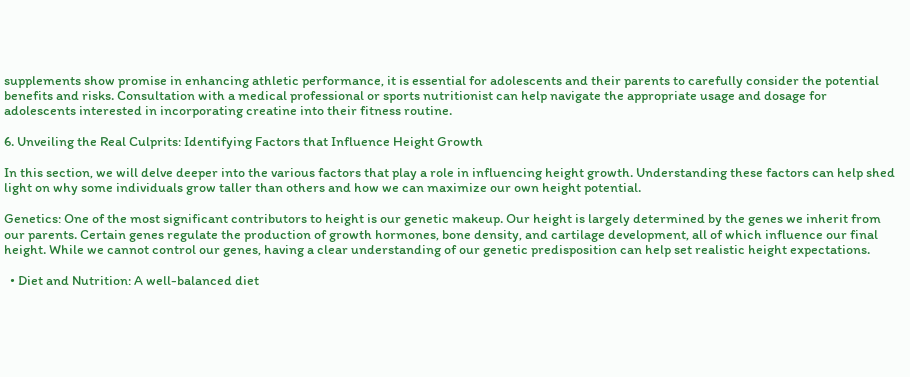supplements show promise in enhancing athletic performance, it is essential for adolescents and their parents to carefully consider the potential benefits and risks. Consultation with a medical professional or sports nutritionist can help navigate the appropriate usage and dosage for adolescents interested in incorporating creatine into their fitness routine.

6. Unveiling the Real Culprits: Identifying Factors that Influence Height Growth

In this section, we will delve deeper into the various factors that play a role in influencing height growth. Understanding these factors can help shed light on why some individuals grow taller than others and how we can maximize our own height potential.

Genetics: One of the most significant contributors to height is our genetic makeup. Our height is largely determined by the genes we inherit from our parents. Certain genes regulate the production of growth hormones, bone density, and cartilage development, all of which influence our final height. While we cannot control our genes, having a clear understanding of our genetic predisposition can help set realistic height expectations.

  • Diet and Nutrition: A well-balanced diet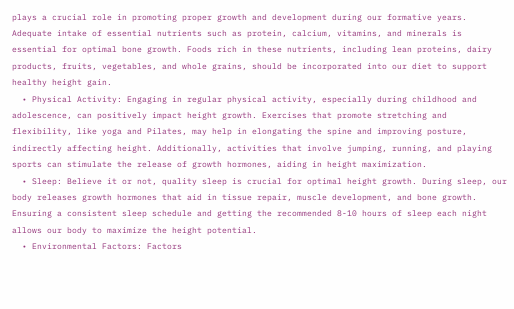plays a crucial role in promoting proper growth and development during our formative years. Adequate intake of essential nutrients such as protein, calcium, vitamins, and minerals is essential for optimal bone growth. Foods rich in these nutrients, including lean proteins, dairy products, fruits, vegetables, and whole grains, should be incorporated into our diet to support healthy height gain.
  • Physical Activity: Engaging in regular physical activity, especially during childhood and adolescence, can positively impact height growth. Exercises that promote stretching and flexibility, like yoga and Pilates, may help in elongating the spine and improving posture, indirectly affecting height. Additionally, activities that involve jumping, running, and playing sports can stimulate the release of growth hormones, aiding in height maximization.
  • Sleep: Believe it or not, quality sleep is crucial for optimal height growth. During sleep, our body releases growth hormones that aid in tissue repair, muscle development, and bone growth. Ensuring a consistent sleep schedule and getting the recommended 8-10 hours of sleep each night allows our body to maximize the height potential.
  • Environmental Factors: Factors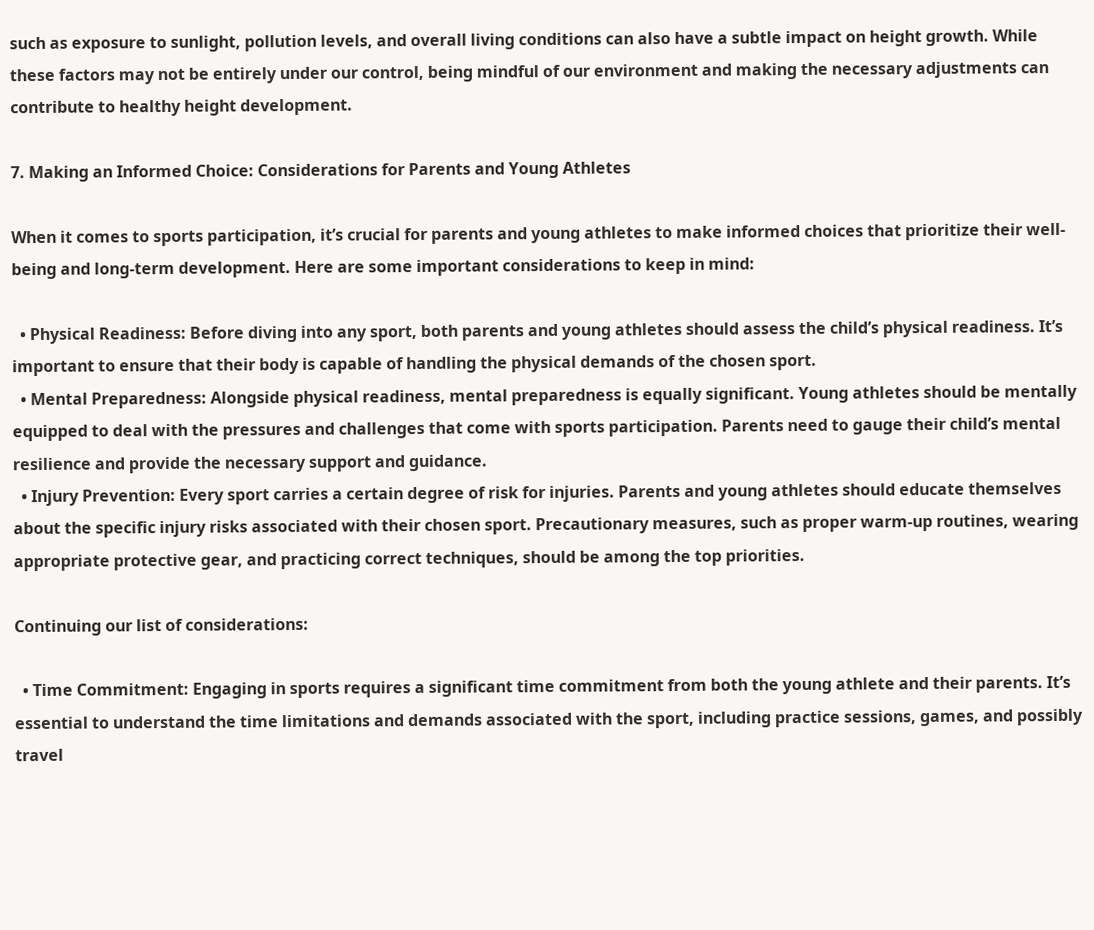such as exposure to sunlight, pollution levels, and overall living conditions can also have a subtle impact on height growth. While these factors may not be entirely under our control, being mindful of our environment and making the necessary adjustments can contribute to healthy height development.

7. Making an Informed Choice: Considerations for Parents and Young Athletes

When it comes to sports participation, it’s crucial for parents and young athletes to make informed choices that prioritize their well-being and long-term development. Here are some important considerations to keep in mind:

  • Physical Readiness: Before diving into any sport, both parents and young athletes should assess the child’s physical readiness. It’s important to ensure that their body is capable of handling the physical demands of the chosen sport.
  • Mental Preparedness: Alongside physical readiness, mental preparedness is equally significant. Young athletes should be mentally equipped to deal with the pressures and challenges that come with sports participation. Parents need to gauge their child’s mental resilience and provide the necessary support and guidance.
  • Injury Prevention: Every sport carries a certain degree of risk for injuries. Parents and young athletes should educate themselves about the specific injury risks associated with their chosen sport. Precautionary measures, such as proper warm-up routines, wearing appropriate protective gear, and practicing correct techniques, should be among the top priorities.

Continuing our list of considerations:

  • Time Commitment: Engaging in sports requires a significant time commitment from both the young athlete and their parents. It’s essential to understand the time limitations and demands associated with the sport, including practice sessions, games, and possibly travel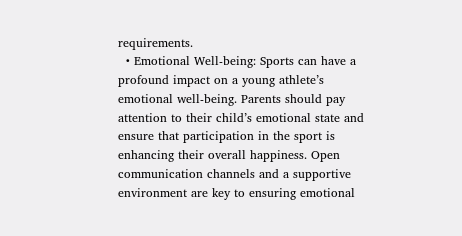requirements.
  • Emotional Well-being: Sports can have a profound impact on a young athlete’s emotional well-being. Parents should pay attention to their child’s emotional state and ensure that participation in the sport is enhancing their overall happiness. Open communication channels and a supportive environment are key to ensuring emotional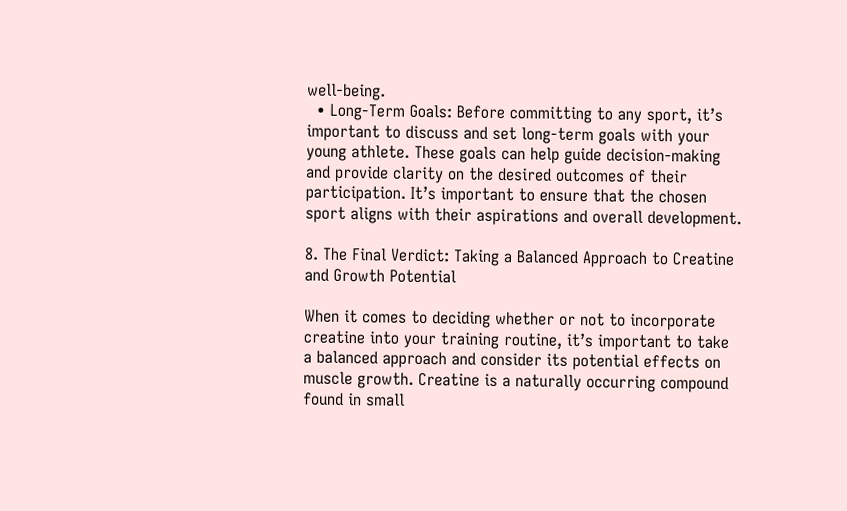well-being.
  • Long-Term Goals: Before committing to any sport, it’s important to discuss and set long-term goals with your young athlete. These goals can help guide decision-making and provide clarity on the desired outcomes of their participation. It’s important to ensure that the chosen sport aligns with their aspirations and overall development.

8. The Final Verdict: Taking a Balanced Approach to Creatine and Growth Potential

When it comes to deciding whether or not to incorporate creatine into your training routine, it’s important to take a balanced approach and consider its potential effects on muscle growth. Creatine is a naturally occurring compound found in small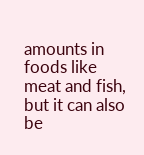amounts in foods like meat and fish, but it can also be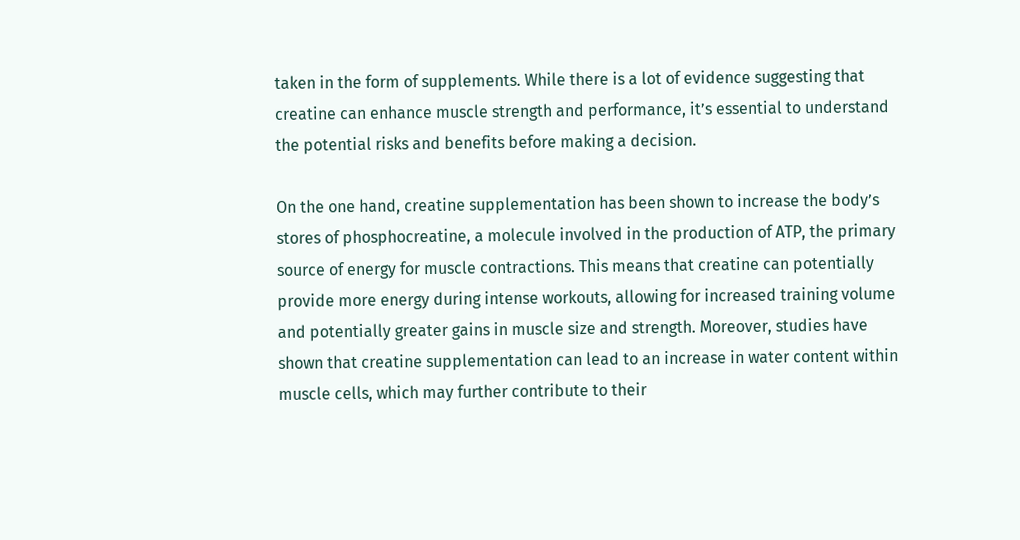taken in the form of supplements. While there is a lot of evidence suggesting that creatine can enhance muscle strength and performance, it’s essential to understand the potential risks and benefits before making a decision.

On the one hand, creatine supplementation has been shown to increase the body’s stores of phosphocreatine, a molecule involved in the production of ATP, the primary source of energy for muscle contractions. This means that creatine can potentially provide more energy during intense workouts, allowing for increased training volume and potentially greater gains in muscle size and strength. Moreover, studies have shown that creatine supplementation can lead to an increase in water content within muscle cells, which may further contribute to their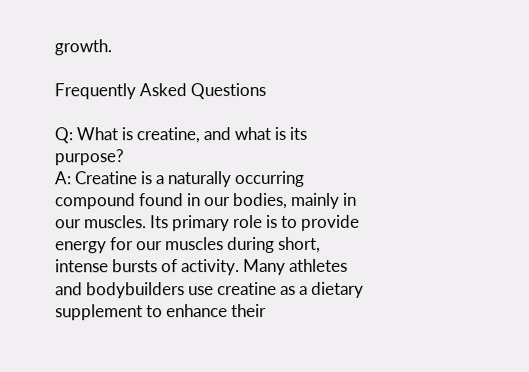growth.

Frequently Asked Questions

Q: What is creatine, and what is its purpose?
A: Creatine is a naturally occurring compound found in our bodies, mainly in our muscles. Its primary role is to provide energy for our muscles during short, intense bursts of activity. Many athletes and bodybuilders use creatine as a dietary supplement to enhance their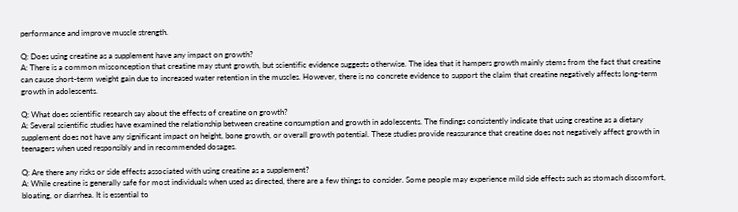performance and improve muscle strength.

Q: Does using creatine as a supplement have any impact on growth?
A: There is a common misconception that creatine may stunt growth, but scientific evidence suggests otherwise. The idea that it hampers growth mainly stems from the fact that creatine can cause short-term weight gain due to increased water retention in the muscles. However, there is no concrete evidence to support the claim that creatine negatively affects long-term growth in adolescents.

Q: What does scientific research say about the effects of creatine on growth?
A: Several scientific studies have examined the relationship between creatine consumption and growth in adolescents. The findings consistently indicate that using creatine as a dietary supplement does not have any significant impact on height, bone growth, or overall growth potential. These studies provide reassurance that creatine does not negatively affect growth in teenagers when used responsibly and in recommended dosages.

Q: Are there any risks or side effects associated with using creatine as a supplement?
A: While creatine is generally safe for most individuals when used as directed, there are a few things to consider. Some people may experience mild side effects such as stomach discomfort, bloating, or diarrhea. It is essential to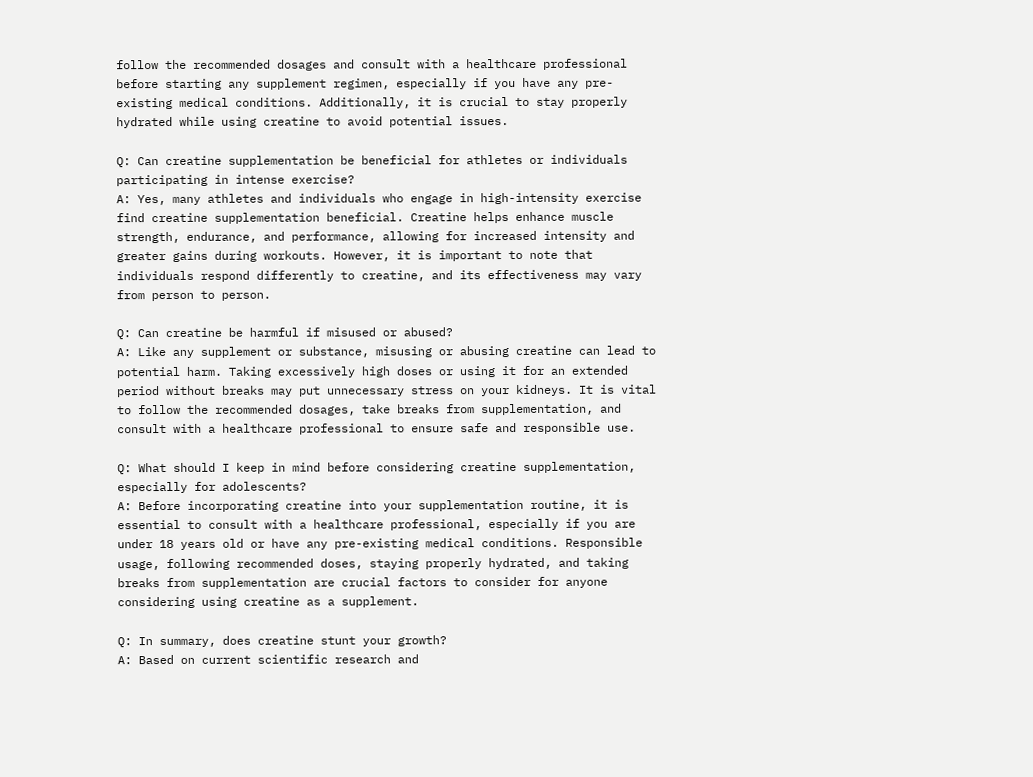follow the recommended dosages and consult with a healthcare professional before starting any supplement regimen, especially if you have any pre-existing medical conditions. Additionally, it is crucial to stay properly hydrated while using creatine to avoid potential issues.

Q: Can creatine supplementation be beneficial for athletes or individuals participating in intense exercise?
A: Yes, many athletes and individuals who engage in high-intensity exercise find creatine supplementation beneficial. Creatine helps enhance muscle strength, endurance, and performance, allowing for increased intensity and greater gains during workouts. However, it is important to note that individuals respond differently to creatine, and its effectiveness may vary from person to person.

Q: Can creatine be harmful if misused or abused?
A: Like any supplement or substance, misusing or abusing creatine can lead to potential harm. Taking excessively high doses or using it for an extended period without breaks may put unnecessary stress on your kidneys. It is vital to follow the recommended dosages, take breaks from supplementation, and consult with a healthcare professional to ensure safe and responsible use.

Q: What should I keep in mind before considering creatine supplementation, especially for adolescents?
A: Before incorporating creatine into your supplementation routine, it is essential to consult with a healthcare professional, especially if you are under 18 years old or have any pre-existing medical conditions. Responsible usage, following recommended doses, staying properly hydrated, and taking breaks from supplementation are crucial factors to consider for anyone considering using creatine as a supplement.

Q: In summary, does creatine stunt your growth?
A: Based on current scientific research and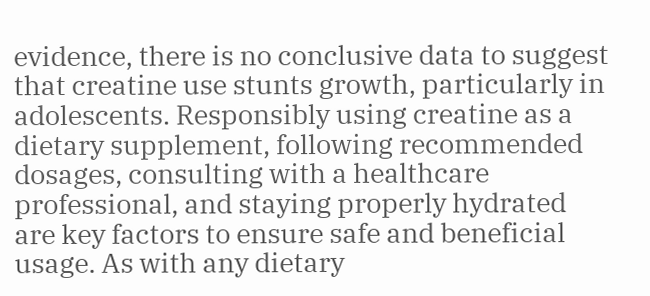evidence, there is no conclusive data to suggest that creatine use stunts growth, particularly in adolescents. Responsibly using creatine as a dietary supplement, following recommended dosages, consulting with a healthcare professional, and staying properly hydrated are key factors to ensure safe and beneficial usage. As with any dietary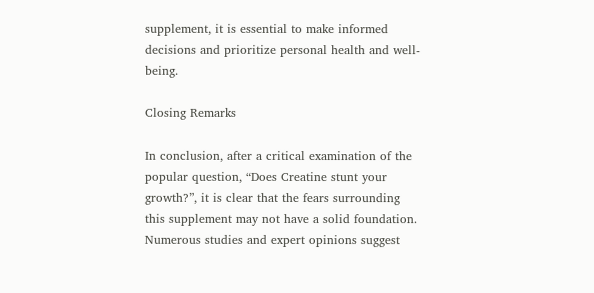supplement, it is essential to make informed decisions and prioritize personal health and well-being.

Closing Remarks

In conclusion, after a critical examination of the popular question, “Does Creatine stunt your growth?”, it is clear that the fears surrounding this supplement may not have a solid foundation. Numerous studies and expert opinions suggest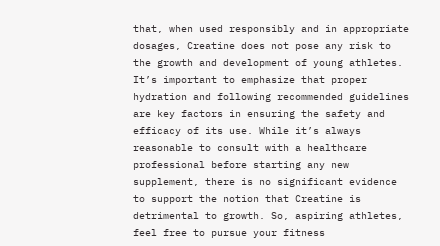that, when used responsibly and in appropriate dosages, Creatine does not pose any risk to the growth and development of young athletes. It’s important to emphasize that proper hydration and following recommended guidelines are key factors in ensuring the safety and efficacy of its use. While it’s always reasonable to consult with a healthcare professional before starting any new supplement, there is no significant evidence to support the notion that Creatine is detrimental to growth. So, aspiring athletes, feel free to pursue your fitness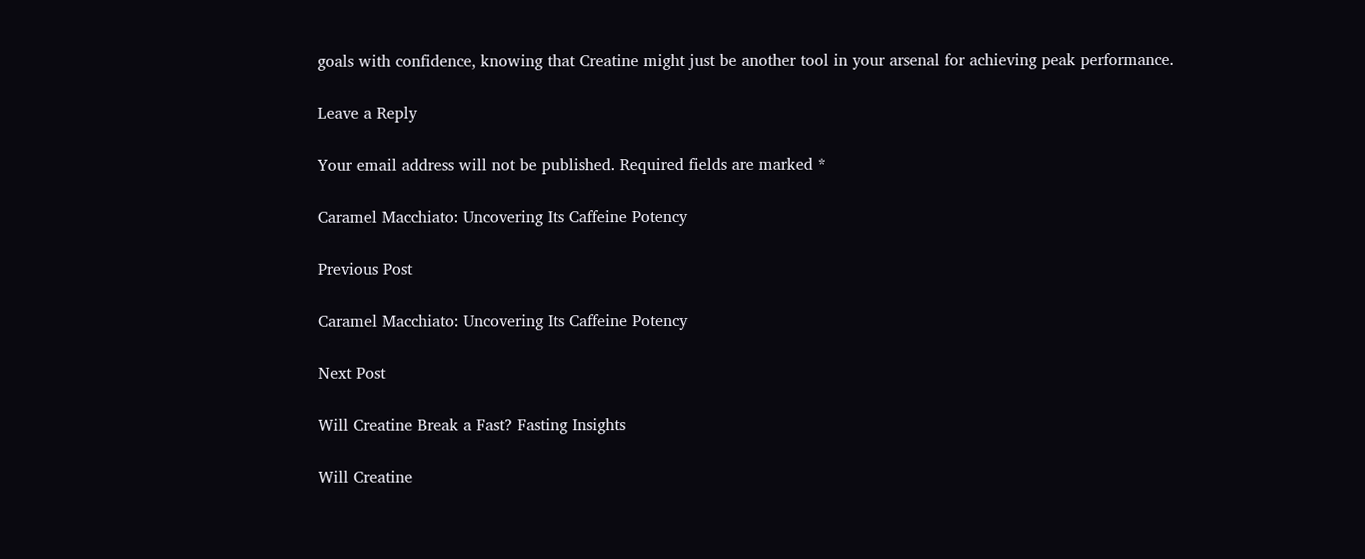goals with confidence, knowing that Creatine might just be another tool in your arsenal for achieving peak performance.

Leave a Reply

Your email address will not be published. Required fields are marked *

Caramel Macchiato: Uncovering Its Caffeine Potency

Previous Post

Caramel Macchiato: Uncovering Its Caffeine Potency

Next Post

Will Creatine Break a Fast? Fasting Insights

Will Creatine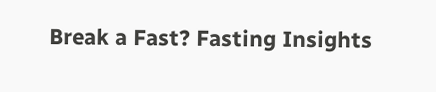Break a Fast? Fasting Insights